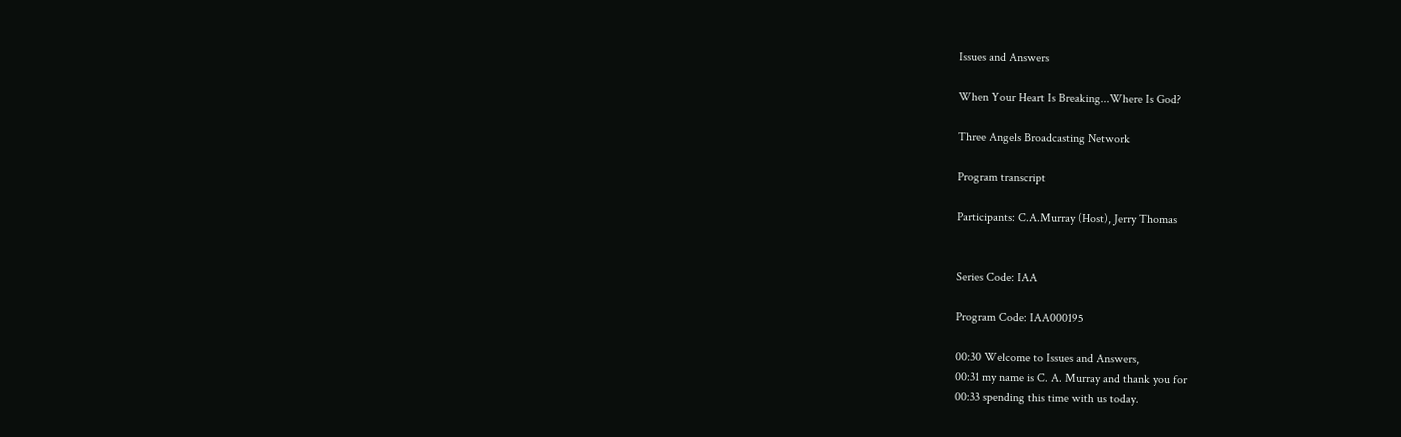Issues and Answers

When Your Heart Is Breaking...Where Is God?

Three Angels Broadcasting Network

Program transcript

Participants: C.A.Murray (Host), Jerry Thomas


Series Code: IAA

Program Code: IAA000195

00:30 Welcome to Issues and Answers,
00:31 my name is C. A. Murray and thank you for
00:33 spending this time with us today.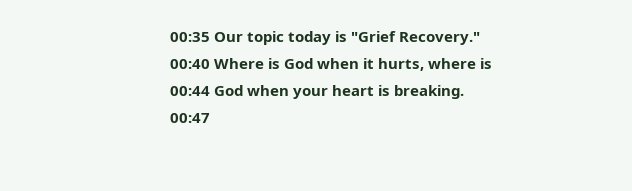00:35 Our topic today is "Grief Recovery."
00:40 Where is God when it hurts, where is
00:44 God when your heart is breaking.
00:47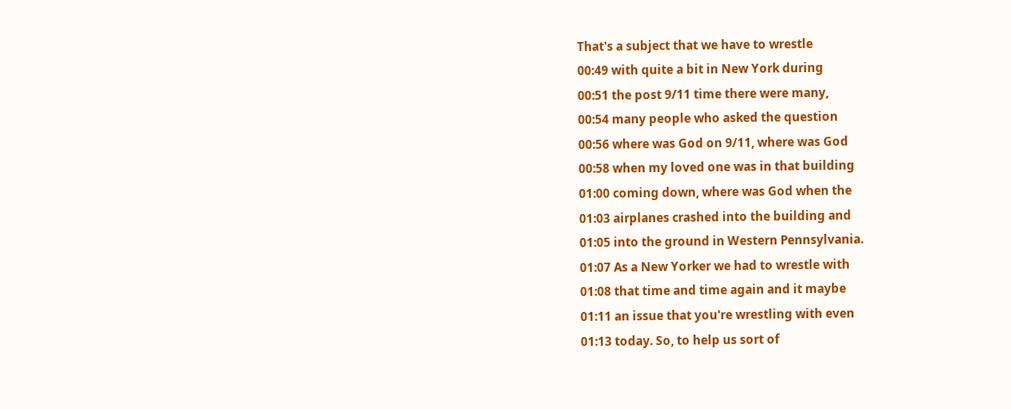That's a subject that we have to wrestle
00:49 with quite a bit in New York during
00:51 the post 9/11 time there were many,
00:54 many people who asked the question
00:56 where was God on 9/11, where was God
00:58 when my loved one was in that building
01:00 coming down, where was God when the
01:03 airplanes crashed into the building and
01:05 into the ground in Western Pennsylvania.
01:07 As a New Yorker we had to wrestle with
01:08 that time and time again and it maybe
01:11 an issue that you're wrestling with even
01:13 today. So, to help us sort of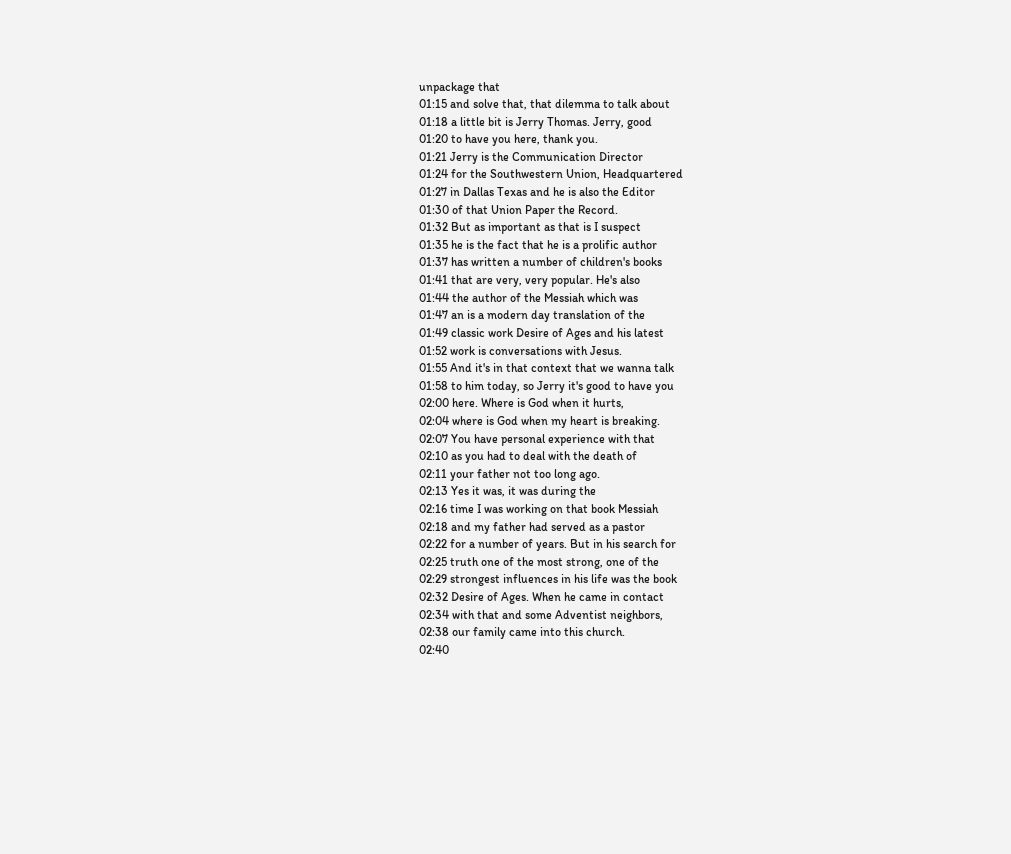unpackage that
01:15 and solve that, that dilemma to talk about
01:18 a little bit is Jerry Thomas. Jerry, good
01:20 to have you here, thank you.
01:21 Jerry is the Communication Director
01:24 for the Southwestern Union, Headquartered
01:27 in Dallas Texas and he is also the Editor
01:30 of that Union Paper the Record.
01:32 But as important as that is I suspect
01:35 he is the fact that he is a prolific author
01:37 has written a number of children's books
01:41 that are very, very popular. He's also
01:44 the author of the Messiah which was
01:47 an is a modern day translation of the
01:49 classic work Desire of Ages and his latest
01:52 work is conversations with Jesus.
01:55 And it's in that context that we wanna talk
01:58 to him today, so Jerry it's good to have you
02:00 here. Where is God when it hurts,
02:04 where is God when my heart is breaking.
02:07 You have personal experience with that
02:10 as you had to deal with the death of
02:11 your father not too long ago.
02:13 Yes it was, it was during the
02:16 time I was working on that book Messiah
02:18 and my father had served as a pastor
02:22 for a number of years. But in his search for
02:25 truth one of the most strong, one of the
02:29 strongest influences in his life was the book
02:32 Desire of Ages. When he came in contact
02:34 with that and some Adventist neighbors,
02:38 our family came into this church.
02:40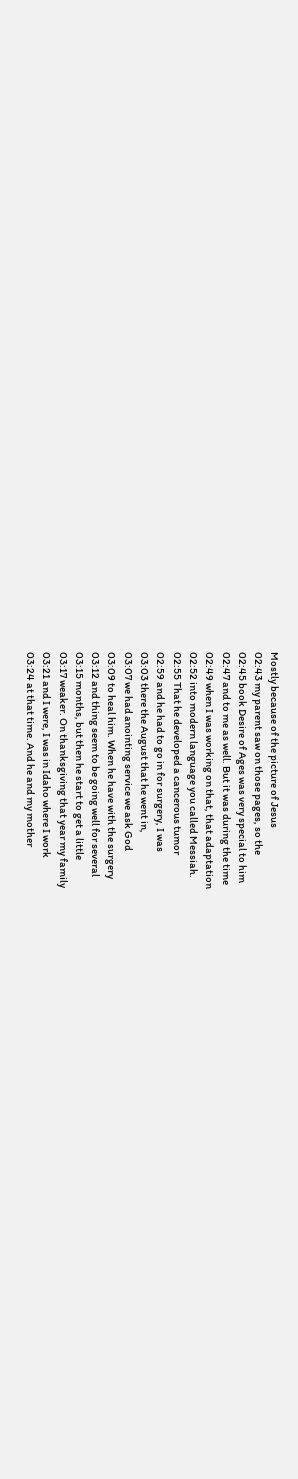Mostly because of the picture of Jesus
02:43 my parent saw on those pages, so the
02:45 book Desire of Ages was very special to him
02:47 and to me as well. But it was during the time
02:49 when I was working on that, that adaptation
02:52 into modern language you called Messiah.
02:55 That he developed a cancerous tumor
02:59 and he had to go in for surgery, I was
03:03 there the August that he went in,
03:07 we had anointing service we ask God
03:09 to heal him. When he have with the surgery
03:12 and thing seem to be going well for several
03:15 months, but then he start to get a little
03:17 weaker. On thanksgiving that year my family
03:21 and I were, I was in Idaho where I work
03:24 at that time. And he and my mother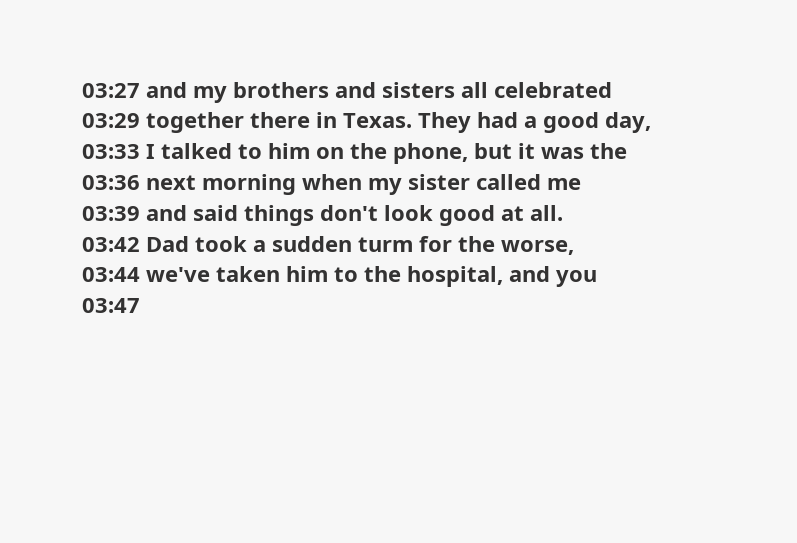03:27 and my brothers and sisters all celebrated
03:29 together there in Texas. They had a good day,
03:33 I talked to him on the phone, but it was the
03:36 next morning when my sister called me
03:39 and said things don't look good at all.
03:42 Dad took a sudden turm for the worse,
03:44 we've taken him to the hospital, and you
03:47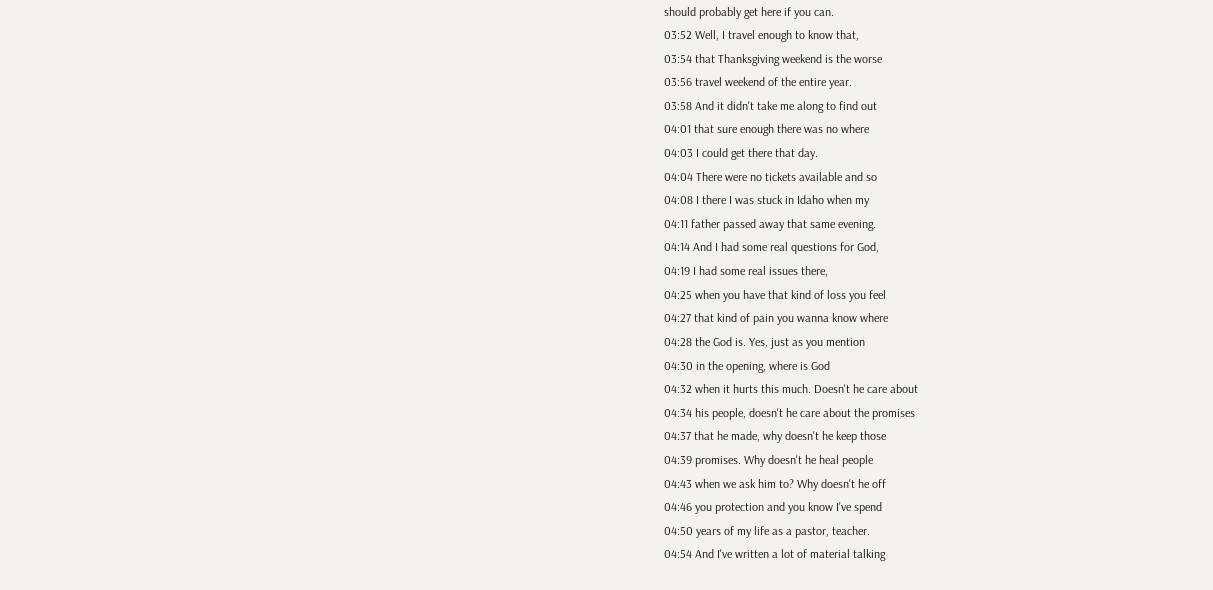should probably get here if you can.
03:52 Well, I travel enough to know that,
03:54 that Thanksgiving weekend is the worse
03:56 travel weekend of the entire year.
03:58 And it didn't take me along to find out
04:01 that sure enough there was no where
04:03 I could get there that day.
04:04 There were no tickets available and so
04:08 I there I was stuck in Idaho when my
04:11 father passed away that same evening.
04:14 And I had some real questions for God,
04:19 I had some real issues there,
04:25 when you have that kind of loss you feel
04:27 that kind of pain you wanna know where
04:28 the God is. Yes, just as you mention
04:30 in the opening, where is God
04:32 when it hurts this much. Doesn't he care about
04:34 his people, doesn't he care about the promises
04:37 that he made, why doesn't he keep those
04:39 promises. Why doesn't he heal people
04:43 when we ask him to? Why doesn't he off
04:46 you protection and you know I've spend
04:50 years of my life as a pastor, teacher.
04:54 And I've written a lot of material talking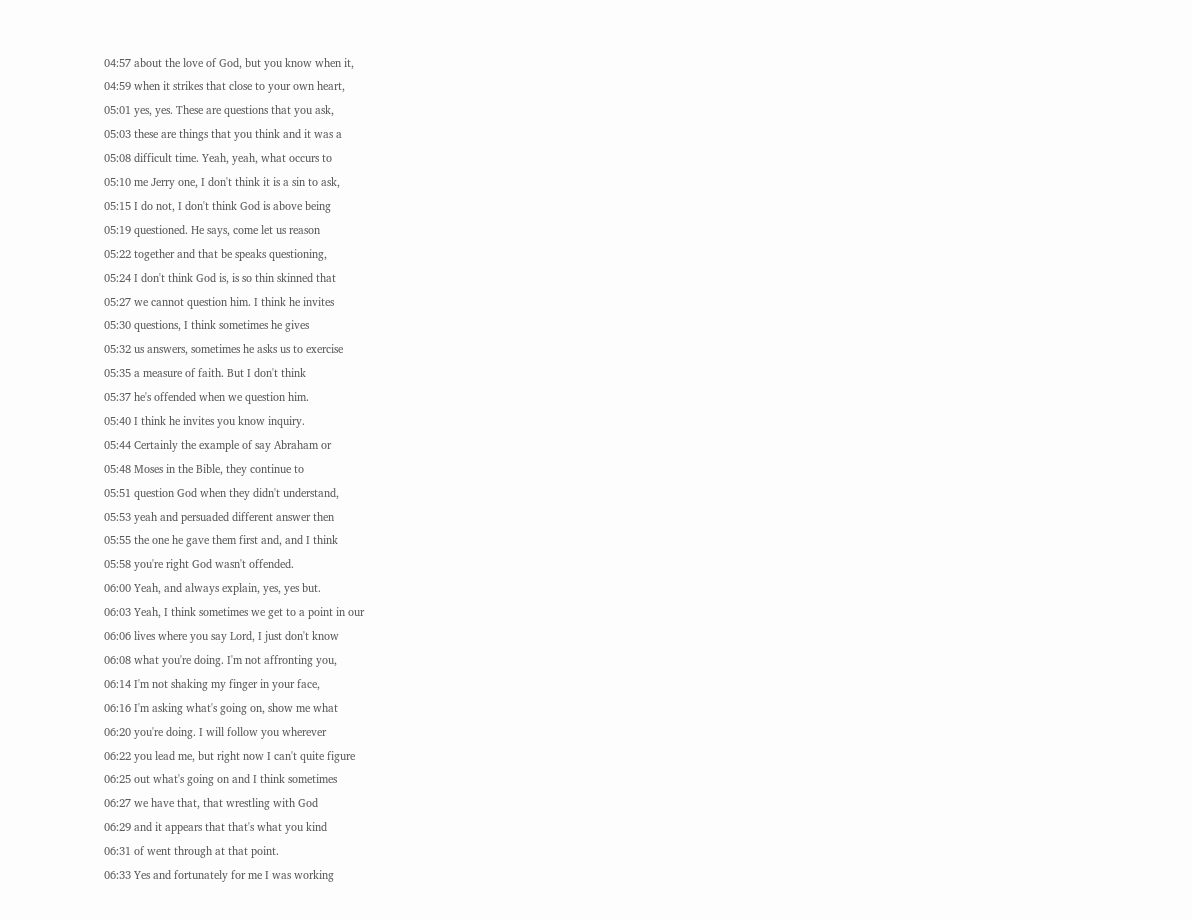04:57 about the love of God, but you know when it,
04:59 when it strikes that close to your own heart,
05:01 yes, yes. These are questions that you ask,
05:03 these are things that you think and it was a
05:08 difficult time. Yeah, yeah, what occurs to
05:10 me Jerry one, I don't think it is a sin to ask,
05:15 I do not, I don't think God is above being
05:19 questioned. He says, come let us reason
05:22 together and that be speaks questioning,
05:24 I don't think God is, is so thin skinned that
05:27 we cannot question him. I think he invites
05:30 questions, I think sometimes he gives
05:32 us answers, sometimes he asks us to exercise
05:35 a measure of faith. But I don't think
05:37 he's offended when we question him.
05:40 I think he invites you know inquiry.
05:44 Certainly the example of say Abraham or
05:48 Moses in the Bible, they continue to
05:51 question God when they didn't understand,
05:53 yeah and persuaded different answer then
05:55 the one he gave them first and, and I think
05:58 you're right God wasn't offended.
06:00 Yeah, and always explain, yes, yes but.
06:03 Yeah, I think sometimes we get to a point in our
06:06 lives where you say Lord, I just don't know
06:08 what you're doing. I'm not affronting you,
06:14 I'm not shaking my finger in your face,
06:16 I'm asking what's going on, show me what
06:20 you're doing. I will follow you wherever
06:22 you lead me, but right now I can't quite figure
06:25 out what's going on and I think sometimes
06:27 we have that, that wrestling with God
06:29 and it appears that that's what you kind
06:31 of went through at that point.
06:33 Yes and fortunately for me I was working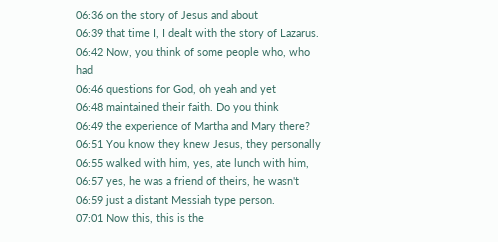06:36 on the story of Jesus and about
06:39 that time I, I dealt with the story of Lazarus.
06:42 Now, you think of some people who, who had
06:46 questions for God, oh yeah and yet
06:48 maintained their faith. Do you think
06:49 the experience of Martha and Mary there?
06:51 You know they knew Jesus, they personally
06:55 walked with him, yes, ate lunch with him,
06:57 yes, he was a friend of theirs, he wasn't
06:59 just a distant Messiah type person.
07:01 Now this, this is the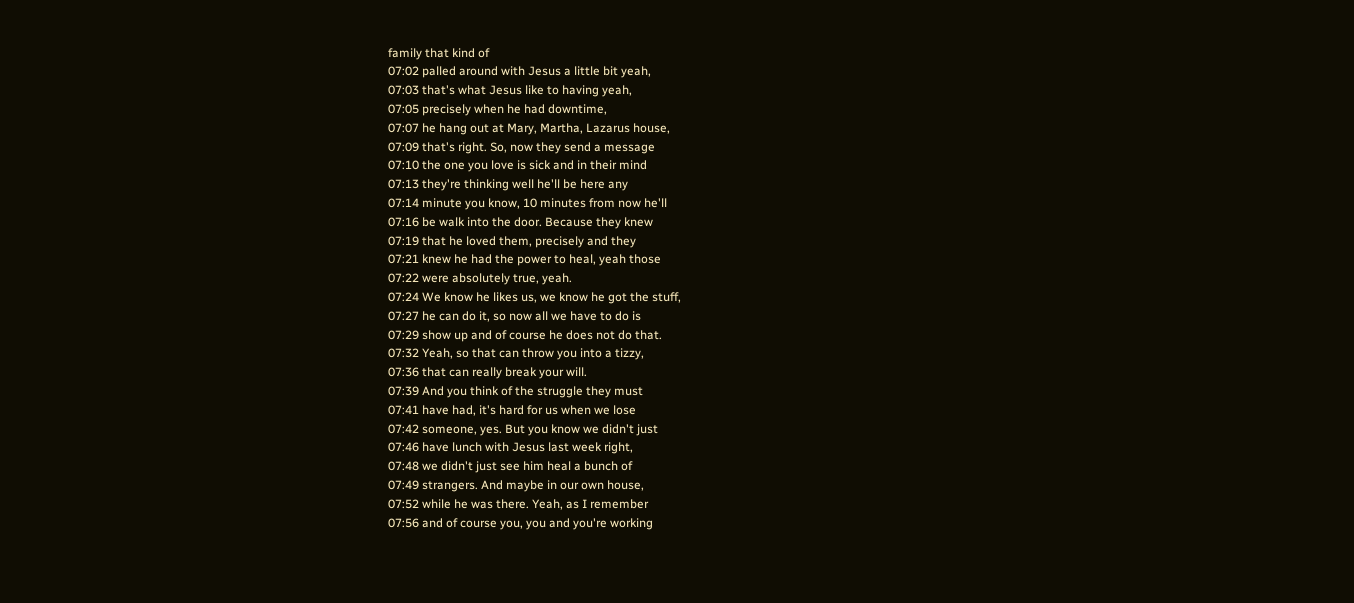family that kind of
07:02 palled around with Jesus a little bit yeah,
07:03 that's what Jesus like to having yeah,
07:05 precisely when he had downtime,
07:07 he hang out at Mary, Martha, Lazarus house,
07:09 that's right. So, now they send a message
07:10 the one you love is sick and in their mind
07:13 they're thinking well he'll be here any
07:14 minute you know, 10 minutes from now he'll
07:16 be walk into the door. Because they knew
07:19 that he loved them, precisely and they
07:21 knew he had the power to heal, yeah those
07:22 were absolutely true, yeah.
07:24 We know he likes us, we know he got the stuff,
07:27 he can do it, so now all we have to do is
07:29 show up and of course he does not do that.
07:32 Yeah, so that can throw you into a tizzy,
07:36 that can really break your will.
07:39 And you think of the struggle they must
07:41 have had, it's hard for us when we lose
07:42 someone, yes. But you know we didn't just
07:46 have lunch with Jesus last week right,
07:48 we didn't just see him heal a bunch of
07:49 strangers. And maybe in our own house,
07:52 while he was there. Yeah, as I remember
07:56 and of course you, you and you're working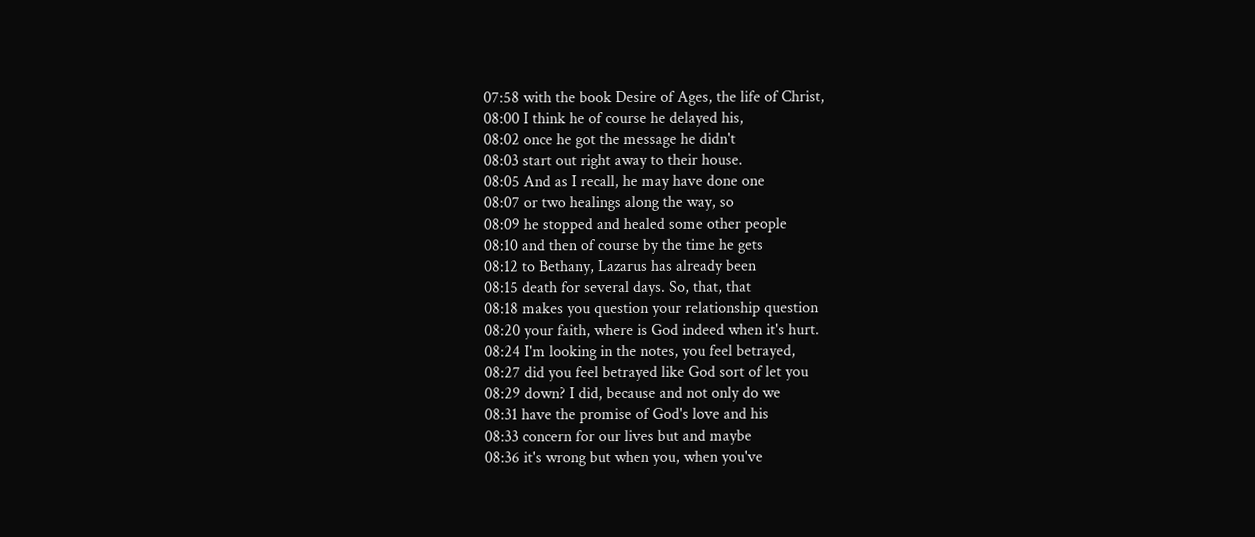07:58 with the book Desire of Ages, the life of Christ,
08:00 I think he of course he delayed his,
08:02 once he got the message he didn't
08:03 start out right away to their house.
08:05 And as I recall, he may have done one
08:07 or two healings along the way, so
08:09 he stopped and healed some other people
08:10 and then of course by the time he gets
08:12 to Bethany, Lazarus has already been
08:15 death for several days. So, that, that
08:18 makes you question your relationship question
08:20 your faith, where is God indeed when it's hurt.
08:24 I'm looking in the notes, you feel betrayed,
08:27 did you feel betrayed like God sort of let you
08:29 down? I did, because and not only do we
08:31 have the promise of God's love and his
08:33 concern for our lives but and maybe
08:36 it's wrong but when you, when you've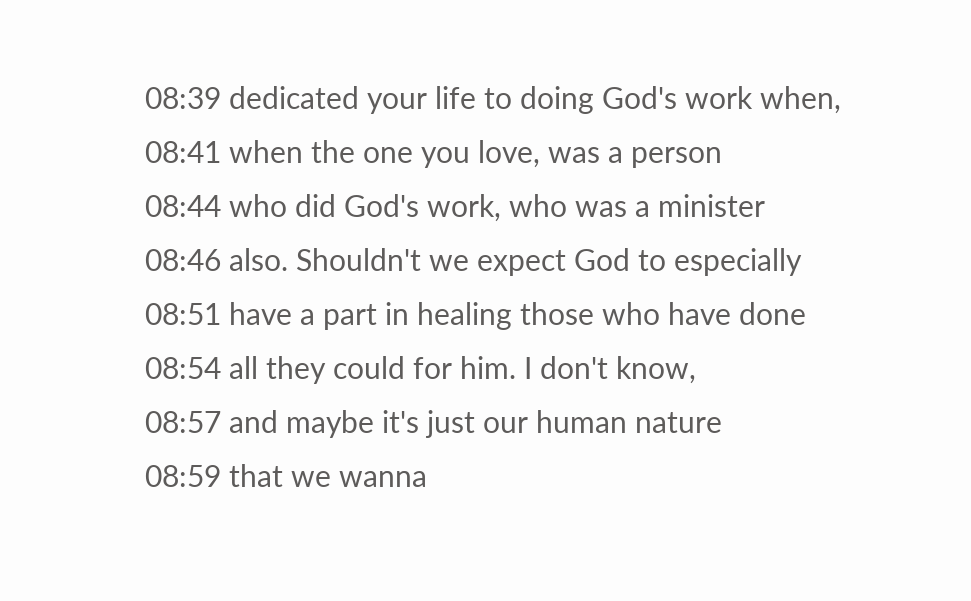08:39 dedicated your life to doing God's work when,
08:41 when the one you love, was a person
08:44 who did God's work, who was a minister
08:46 also. Shouldn't we expect God to especially
08:51 have a part in healing those who have done
08:54 all they could for him. I don't know,
08:57 and maybe it's just our human nature
08:59 that we wanna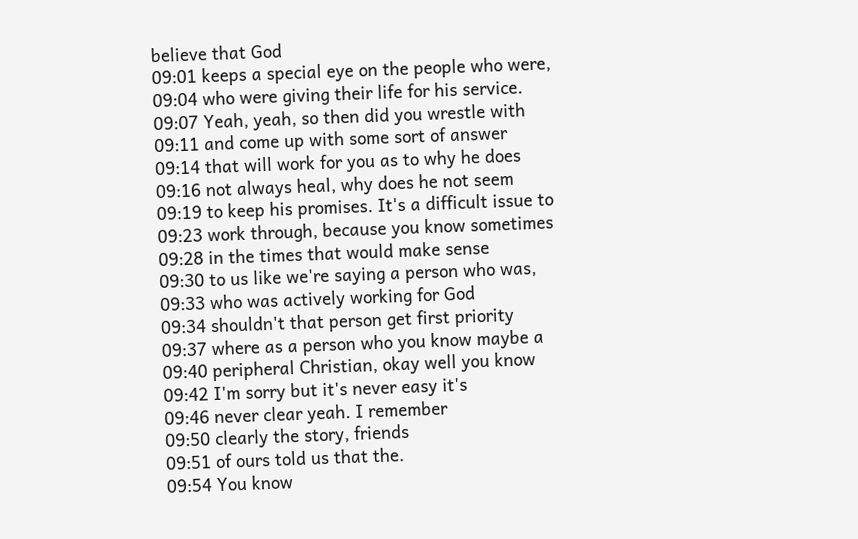believe that God
09:01 keeps a special eye on the people who were,
09:04 who were giving their life for his service.
09:07 Yeah, yeah, so then did you wrestle with
09:11 and come up with some sort of answer
09:14 that will work for you as to why he does
09:16 not always heal, why does he not seem
09:19 to keep his promises. It's a difficult issue to
09:23 work through, because you know sometimes
09:28 in the times that would make sense
09:30 to us like we're saying a person who was,
09:33 who was actively working for God
09:34 shouldn't that person get first priority
09:37 where as a person who you know maybe a
09:40 peripheral Christian, okay well you know
09:42 I'm sorry but it's never easy it's
09:46 never clear yeah. I remember
09:50 clearly the story, friends
09:51 of ours told us that the.
09:54 You know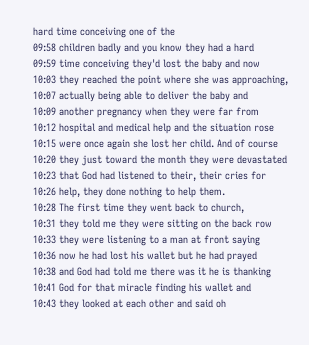hard time conceiving one of the
09:58 children badly and you know they had a hard
09:59 time conceiving they'd lost the baby and now
10:03 they reached the point where she was approaching,
10:07 actually being able to deliver the baby and
10:09 another pregnancy when they were far from
10:12 hospital and medical help and the situation rose
10:15 were once again she lost her child. And of course
10:20 they just toward the month they were devastated
10:23 that God had listened to their, their cries for
10:26 help, they done nothing to help them.
10:28 The first time they went back to church,
10:31 they told me they were sitting on the back row
10:33 they were listening to a man at front saying
10:36 now he had lost his wallet but he had prayed
10:38 and God had told me there was it he is thanking
10:41 God for that miracle finding his wallet and
10:43 they looked at each other and said oh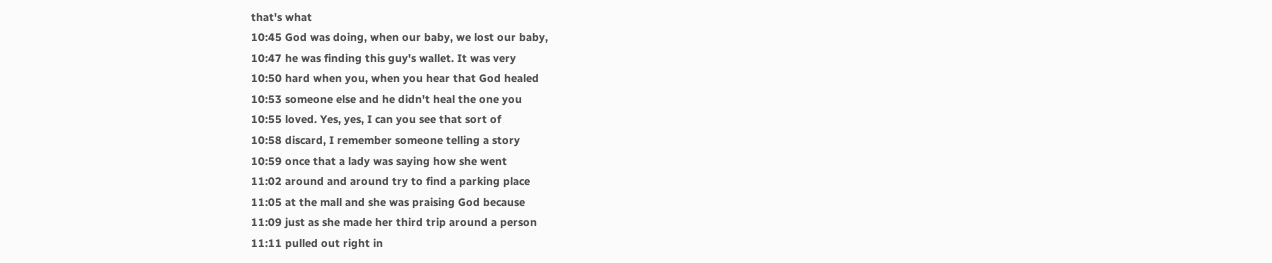that's what
10:45 God was doing, when our baby, we lost our baby,
10:47 he was finding this guy's wallet. It was very
10:50 hard when you, when you hear that God healed
10:53 someone else and he didn't heal the one you
10:55 loved. Yes, yes, I can you see that sort of
10:58 discard, I remember someone telling a story
10:59 once that a lady was saying how she went
11:02 around and around try to find a parking place
11:05 at the mall and she was praising God because
11:09 just as she made her third trip around a person
11:11 pulled out right in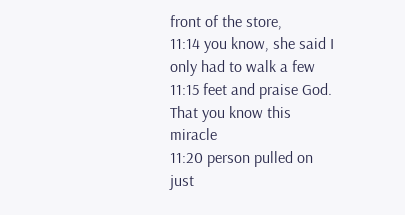front of the store,
11:14 you know, she said I only had to walk a few
11:15 feet and praise God. That you know this miracle
11:20 person pulled on just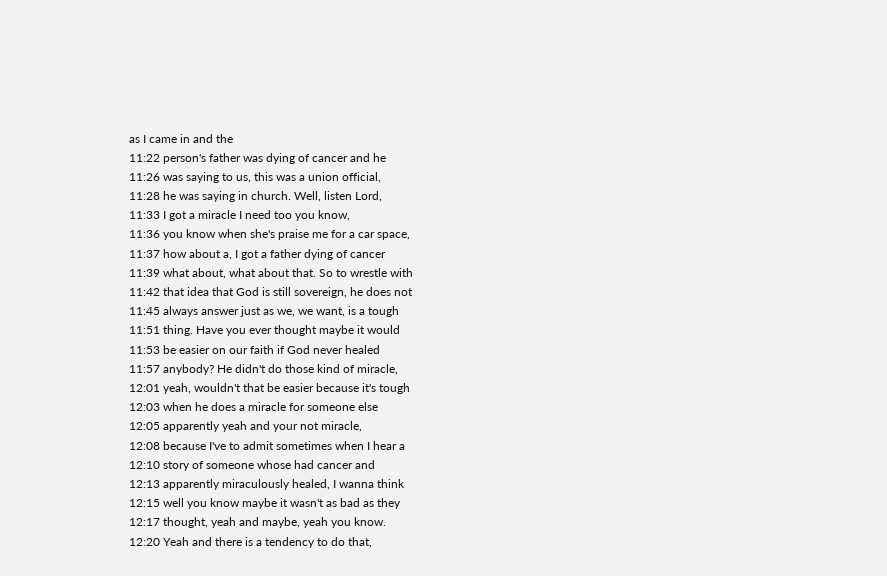as I came in and the
11:22 person's father was dying of cancer and he
11:26 was saying to us, this was a union official,
11:28 he was saying in church. Well, listen Lord,
11:33 I got a miracle I need too you know,
11:36 you know when she's praise me for a car space,
11:37 how about a, I got a father dying of cancer
11:39 what about, what about that. So to wrestle with
11:42 that idea that God is still sovereign, he does not
11:45 always answer just as we, we want, is a tough
11:51 thing. Have you ever thought maybe it would
11:53 be easier on our faith if God never healed
11:57 anybody? He didn't do those kind of miracle,
12:01 yeah, wouldn't that be easier because it's tough
12:03 when he does a miracle for someone else
12:05 apparently yeah and your not miracle,
12:08 because I've to admit sometimes when I hear a
12:10 story of someone whose had cancer and
12:13 apparently miraculously healed, I wanna think
12:15 well you know maybe it wasn't as bad as they
12:17 thought, yeah and maybe, yeah you know.
12:20 Yeah and there is a tendency to do that,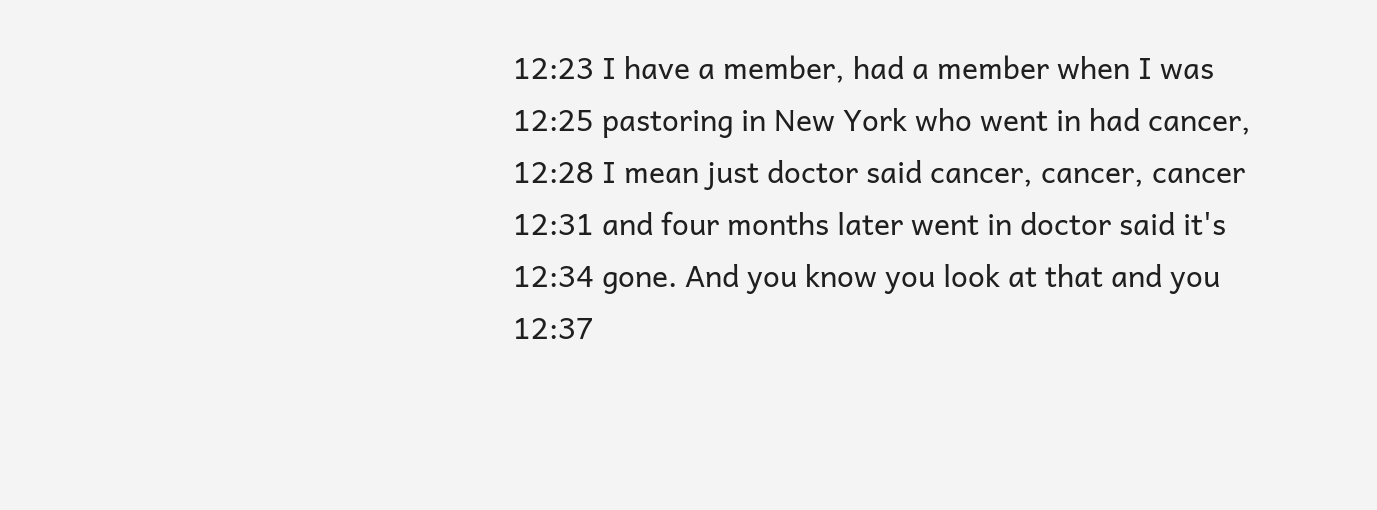12:23 I have a member, had a member when I was
12:25 pastoring in New York who went in had cancer,
12:28 I mean just doctor said cancer, cancer, cancer
12:31 and four months later went in doctor said it's
12:34 gone. And you know you look at that and you
12:37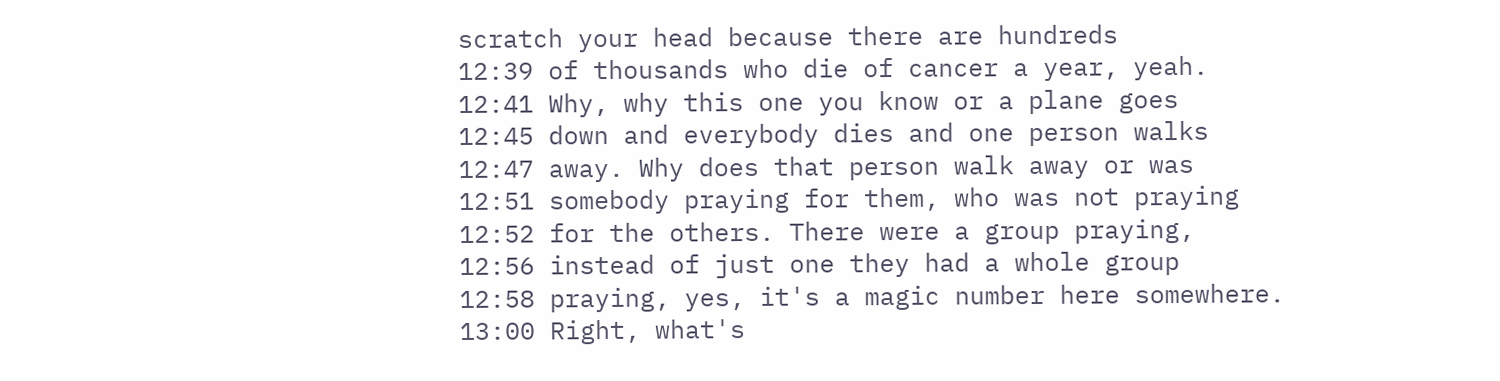scratch your head because there are hundreds
12:39 of thousands who die of cancer a year, yeah.
12:41 Why, why this one you know or a plane goes
12:45 down and everybody dies and one person walks
12:47 away. Why does that person walk away or was
12:51 somebody praying for them, who was not praying
12:52 for the others. There were a group praying,
12:56 instead of just one they had a whole group
12:58 praying, yes, it's a magic number here somewhere.
13:00 Right, what's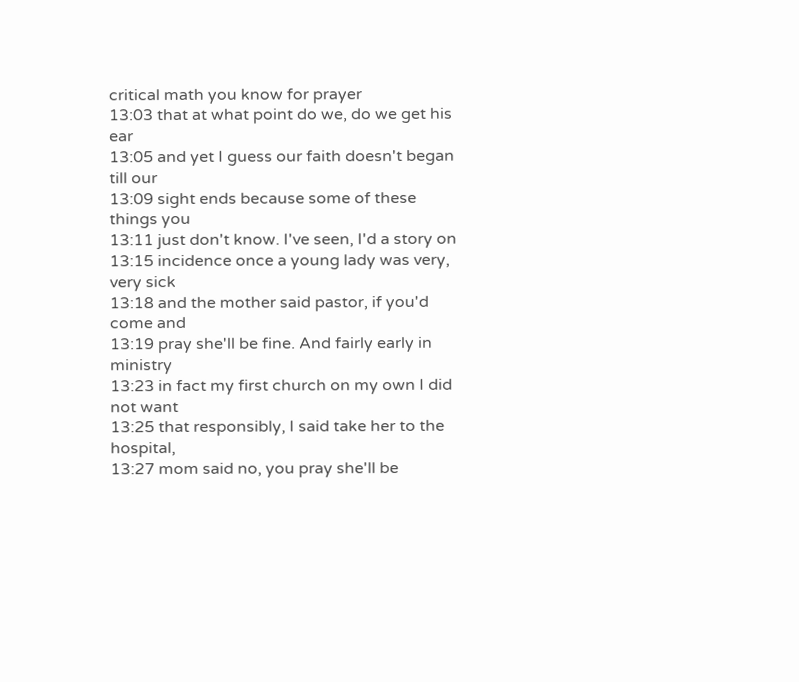critical math you know for prayer
13:03 that at what point do we, do we get his ear
13:05 and yet I guess our faith doesn't began till our
13:09 sight ends because some of these things you
13:11 just don't know. I've seen, I'd a story on
13:15 incidence once a young lady was very, very sick
13:18 and the mother said pastor, if you'd come and
13:19 pray she'll be fine. And fairly early in ministry
13:23 in fact my first church on my own I did not want
13:25 that responsibly, I said take her to the hospital,
13:27 mom said no, you pray she'll be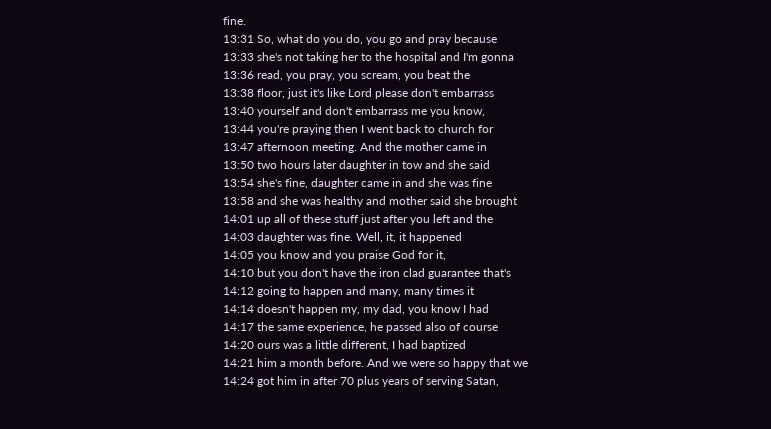fine.
13:31 So, what do you do, you go and pray because
13:33 she's not taking her to the hospital and I'm gonna
13:36 read, you pray, you scream, you beat the
13:38 floor, just it's like Lord please don't embarrass
13:40 yourself and don't embarrass me you know,
13:44 you're praying then I went back to church for
13:47 afternoon meeting. And the mother came in
13:50 two hours later daughter in tow and she said
13:54 she's fine, daughter came in and she was fine
13:58 and she was healthy and mother said she brought
14:01 up all of these stuff just after you left and the
14:03 daughter was fine. Well, it, it happened
14:05 you know and you praise God for it,
14:10 but you don't have the iron clad guarantee that's
14:12 going to happen and many, many times it
14:14 doesn't happen my, my dad, you know I had
14:17 the same experience, he passed also of course
14:20 ours was a little different, I had baptized
14:21 him a month before. And we were so happy that we
14:24 got him in after 70 plus years of serving Satan,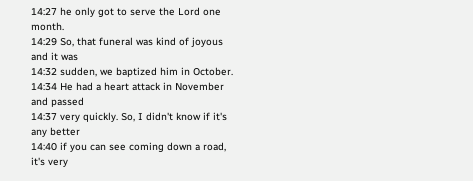14:27 he only got to serve the Lord one month.
14:29 So, that funeral was kind of joyous and it was
14:32 sudden, we baptized him in October.
14:34 He had a heart attack in November and passed
14:37 very quickly. So, I didn't know if it's any better
14:40 if you can see coming down a road, it's very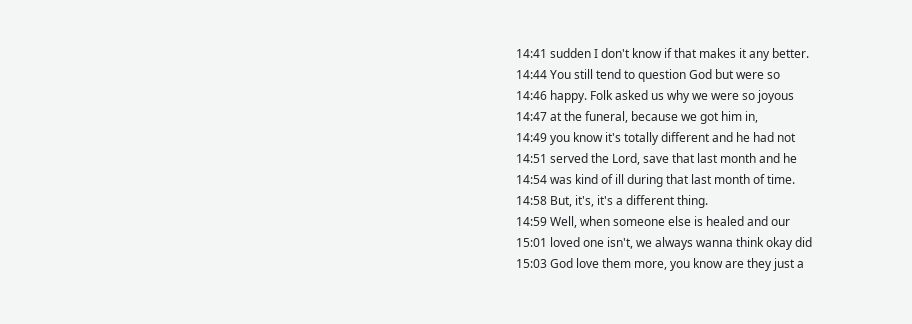14:41 sudden I don't know if that makes it any better.
14:44 You still tend to question God but were so
14:46 happy. Folk asked us why we were so joyous
14:47 at the funeral, because we got him in,
14:49 you know it's totally different and he had not
14:51 served the Lord, save that last month and he
14:54 was kind of ill during that last month of time.
14:58 But, it's, it's a different thing.
14:59 Well, when someone else is healed and our
15:01 loved one isn't, we always wanna think okay did
15:03 God love them more, you know are they just a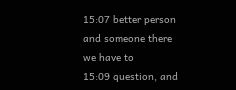15:07 better person and someone there we have to
15:09 question, and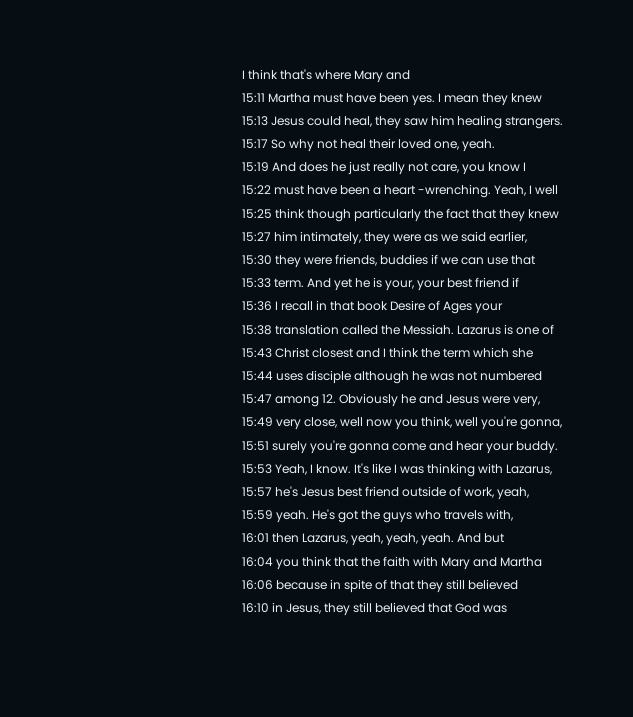I think that's where Mary and
15:11 Martha must have been yes. I mean they knew
15:13 Jesus could heal, they saw him healing strangers.
15:17 So why not heal their loved one, yeah.
15:19 And does he just really not care, you know I
15:22 must have been a heart -wrenching. Yeah, I well
15:25 think though particularly the fact that they knew
15:27 him intimately, they were as we said earlier,
15:30 they were friends, buddies if we can use that
15:33 term. And yet he is your, your best friend if
15:36 I recall in that book Desire of Ages your
15:38 translation called the Messiah. Lazarus is one of
15:43 Christ closest and I think the term which she
15:44 uses disciple although he was not numbered
15:47 among 12. Obviously he and Jesus were very,
15:49 very close, well now you think, well you're gonna,
15:51 surely you're gonna come and hear your buddy.
15:53 Yeah, I know. It's like I was thinking with Lazarus,
15:57 he's Jesus best friend outside of work, yeah,
15:59 yeah. He's got the guys who travels with,
16:01 then Lazarus, yeah, yeah, yeah. And but
16:04 you think that the faith with Mary and Martha
16:06 because in spite of that they still believed
16:10 in Jesus, they still believed that God was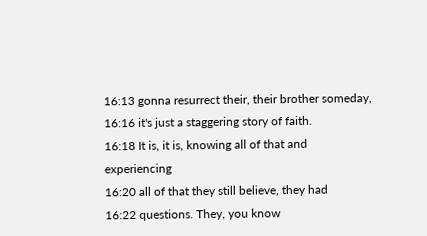16:13 gonna resurrect their, their brother someday,
16:16 it's just a staggering story of faith.
16:18 It is, it is, knowing all of that and experiencing
16:20 all of that they still believe, they had
16:22 questions. They, you know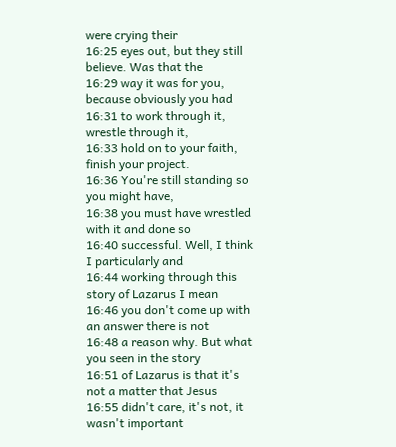were crying their
16:25 eyes out, but they still believe. Was that the
16:29 way it was for you, because obviously you had
16:31 to work through it, wrestle through it,
16:33 hold on to your faith, finish your project.
16:36 You're still standing so you might have,
16:38 you must have wrestled with it and done so
16:40 successful. Well, I think I particularly and
16:44 working through this story of Lazarus I mean
16:46 you don't come up with an answer there is not
16:48 a reason why. But what you seen in the story
16:51 of Lazarus is that it's not a matter that Jesus
16:55 didn't care, it's not, it wasn't important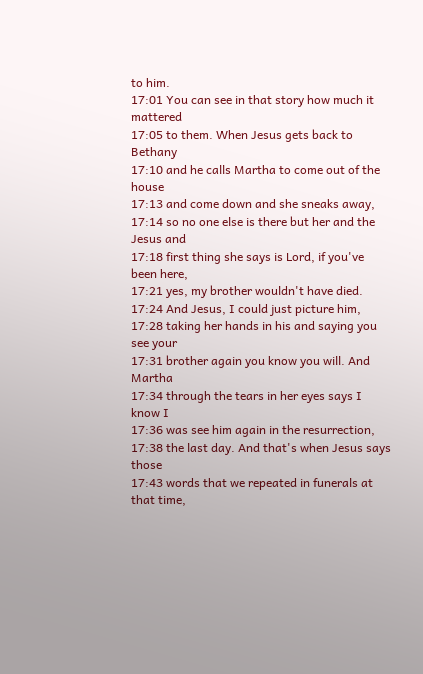to him.
17:01 You can see in that story how much it mattered
17:05 to them. When Jesus gets back to Bethany
17:10 and he calls Martha to come out of the house
17:13 and come down and she sneaks away,
17:14 so no one else is there but her and the Jesus and
17:18 first thing she says is Lord, if you've been here,
17:21 yes, my brother wouldn't have died.
17:24 And Jesus, I could just picture him,
17:28 taking her hands in his and saying you see your
17:31 brother again you know you will. And Martha
17:34 through the tears in her eyes says I know I
17:36 was see him again in the resurrection,
17:38 the last day. And that's when Jesus says those
17:43 words that we repeated in funerals at that time,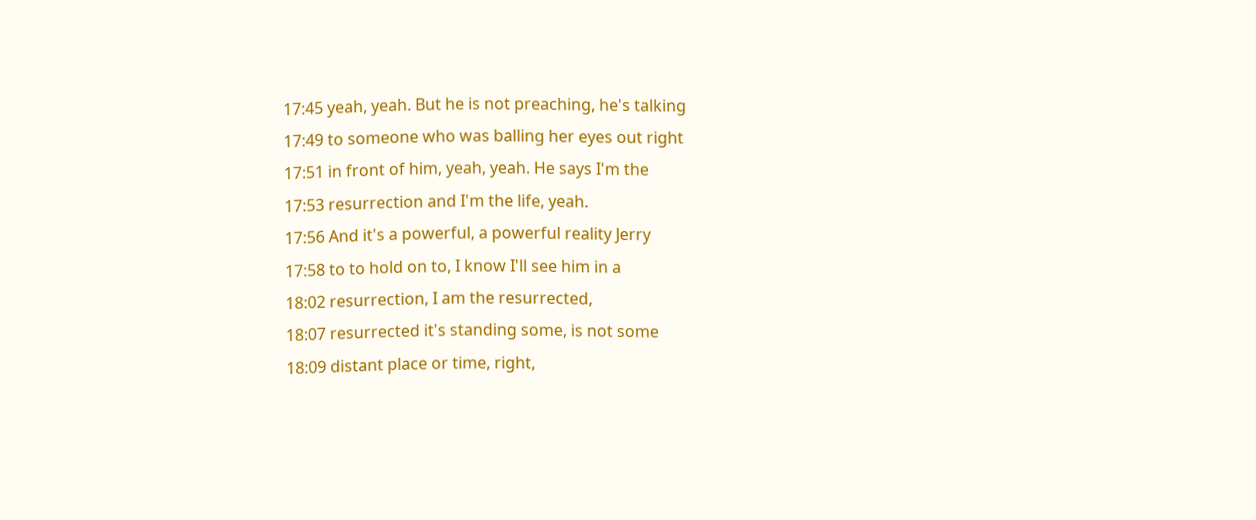17:45 yeah, yeah. But he is not preaching, he's talking
17:49 to someone who was balling her eyes out right
17:51 in front of him, yeah, yeah. He says I'm the
17:53 resurrection and I'm the life, yeah.
17:56 And it's a powerful, a powerful reality Jerry
17:58 to to hold on to, I know I'll see him in a
18:02 resurrection, I am the resurrected,
18:07 resurrected it's standing some, is not some
18:09 distant place or time, right,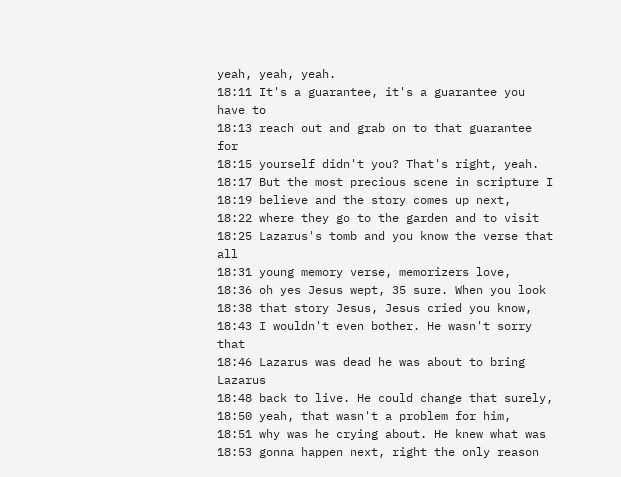yeah, yeah, yeah.
18:11 It's a guarantee, it's a guarantee you have to
18:13 reach out and grab on to that guarantee for
18:15 yourself didn't you? That's right, yeah.
18:17 But the most precious scene in scripture I
18:19 believe and the story comes up next,
18:22 where they go to the garden and to visit
18:25 Lazarus's tomb and you know the verse that all
18:31 young memory verse, memorizers love,
18:36 oh yes Jesus wept, 35 sure. When you look
18:38 that story Jesus, Jesus cried you know,
18:43 I wouldn't even bother. He wasn't sorry that
18:46 Lazarus was dead he was about to bring Lazarus
18:48 back to live. He could change that surely,
18:50 yeah, that wasn't a problem for him,
18:51 why was he crying about. He knew what was
18:53 gonna happen next, right the only reason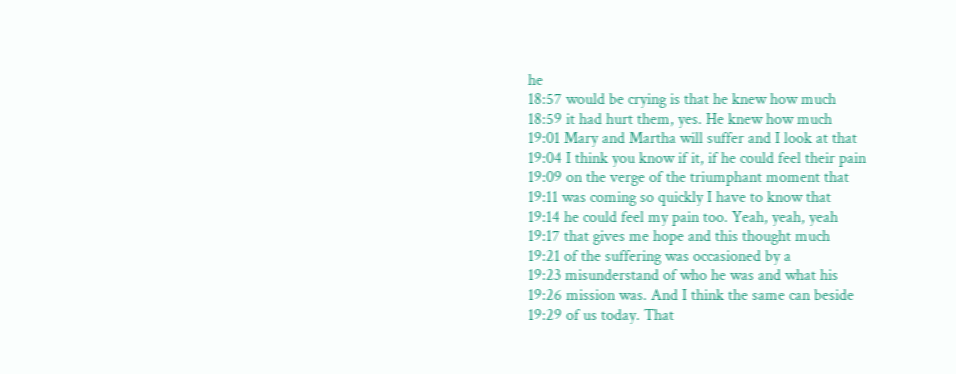he
18:57 would be crying is that he knew how much
18:59 it had hurt them, yes. He knew how much
19:01 Mary and Martha will suffer and I look at that
19:04 I think you know if it, if he could feel their pain
19:09 on the verge of the triumphant moment that
19:11 was coming so quickly I have to know that
19:14 he could feel my pain too. Yeah, yeah, yeah
19:17 that gives me hope and this thought much
19:21 of the suffering was occasioned by a
19:23 misunderstand of who he was and what his
19:26 mission was. And I think the same can beside
19:29 of us today. That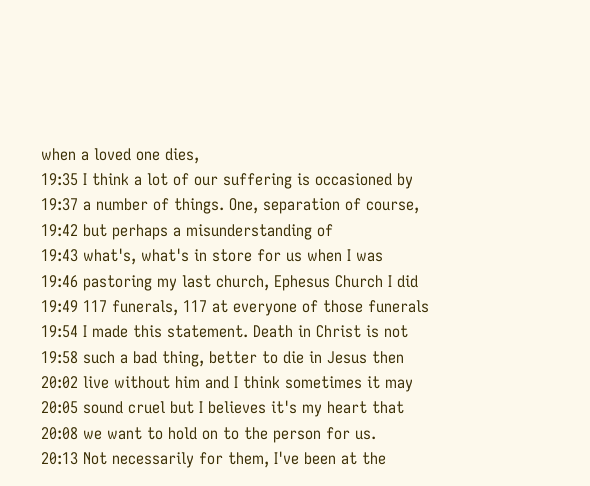when a loved one dies,
19:35 I think a lot of our suffering is occasioned by
19:37 a number of things. One, separation of course,
19:42 but perhaps a misunderstanding of
19:43 what's, what's in store for us when I was
19:46 pastoring my last church, Ephesus Church I did
19:49 117 funerals, 117 at everyone of those funerals
19:54 I made this statement. Death in Christ is not
19:58 such a bad thing, better to die in Jesus then
20:02 live without him and I think sometimes it may
20:05 sound cruel but I believes it's my heart that
20:08 we want to hold on to the person for us.
20:13 Not necessarily for them, I've been at the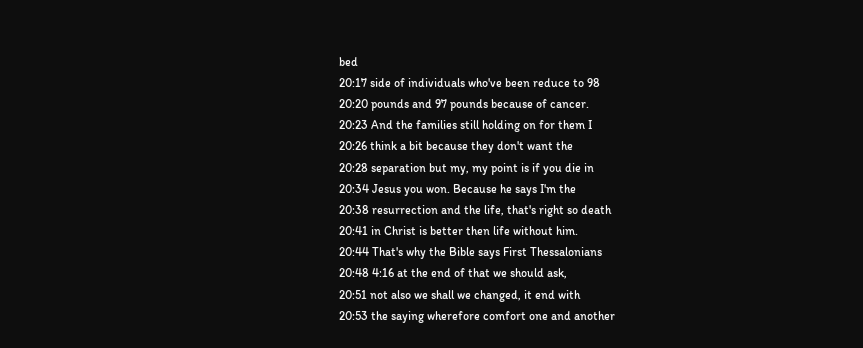bed
20:17 side of individuals who've been reduce to 98
20:20 pounds and 97 pounds because of cancer.
20:23 And the families still holding on for them I
20:26 think a bit because they don't want the
20:28 separation but my, my point is if you die in
20:34 Jesus you won. Because he says I'm the
20:38 resurrection and the life, that's right so death
20:41 in Christ is better then life without him.
20:44 That's why the Bible says First Thessalonians
20:48 4:16 at the end of that we should ask,
20:51 not also we shall we changed, it end with
20:53 the saying wherefore comfort one and another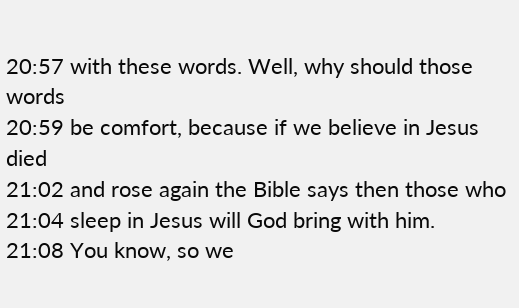20:57 with these words. Well, why should those words
20:59 be comfort, because if we believe in Jesus died
21:02 and rose again the Bible says then those who
21:04 sleep in Jesus will God bring with him.
21:08 You know, so we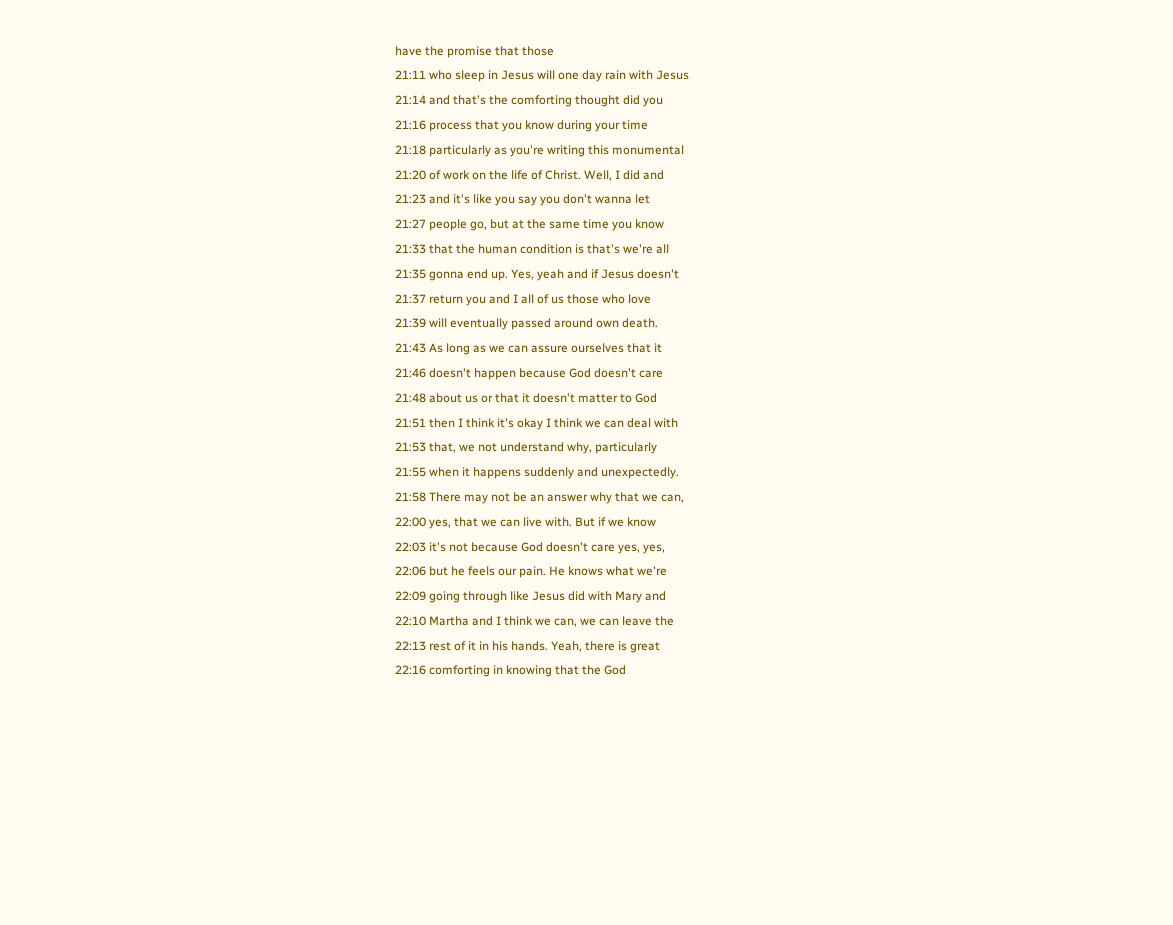have the promise that those
21:11 who sleep in Jesus will one day rain with Jesus
21:14 and that's the comforting thought did you
21:16 process that you know during your time
21:18 particularly as you're writing this monumental
21:20 of work on the life of Christ. Well, I did and
21:23 and it's like you say you don't wanna let
21:27 people go, but at the same time you know
21:33 that the human condition is that's we're all
21:35 gonna end up. Yes, yeah and if Jesus doesn't
21:37 return you and I all of us those who love
21:39 will eventually passed around own death.
21:43 As long as we can assure ourselves that it
21:46 doesn't happen because God doesn't care
21:48 about us or that it doesn't matter to God
21:51 then I think it's okay I think we can deal with
21:53 that, we not understand why, particularly
21:55 when it happens suddenly and unexpectedly.
21:58 There may not be an answer why that we can,
22:00 yes, that we can live with. But if we know
22:03 it's not because God doesn't care yes, yes,
22:06 but he feels our pain. He knows what we're
22:09 going through like Jesus did with Mary and
22:10 Martha and I think we can, we can leave the
22:13 rest of it in his hands. Yeah, there is great
22:16 comforting in knowing that the God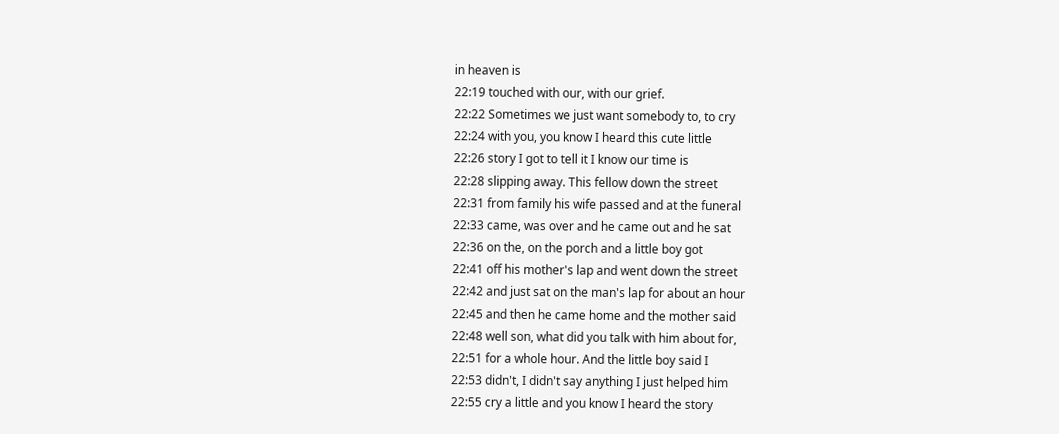in heaven is
22:19 touched with our, with our grief.
22:22 Sometimes we just want somebody to, to cry
22:24 with you, you know I heard this cute little
22:26 story I got to tell it I know our time is
22:28 slipping away. This fellow down the street
22:31 from family his wife passed and at the funeral
22:33 came, was over and he came out and he sat
22:36 on the, on the porch and a little boy got
22:41 off his mother's lap and went down the street
22:42 and just sat on the man's lap for about an hour
22:45 and then he came home and the mother said
22:48 well son, what did you talk with him about for,
22:51 for a whole hour. And the little boy said I
22:53 didn't, I didn't say anything I just helped him
22:55 cry a little and you know I heard the story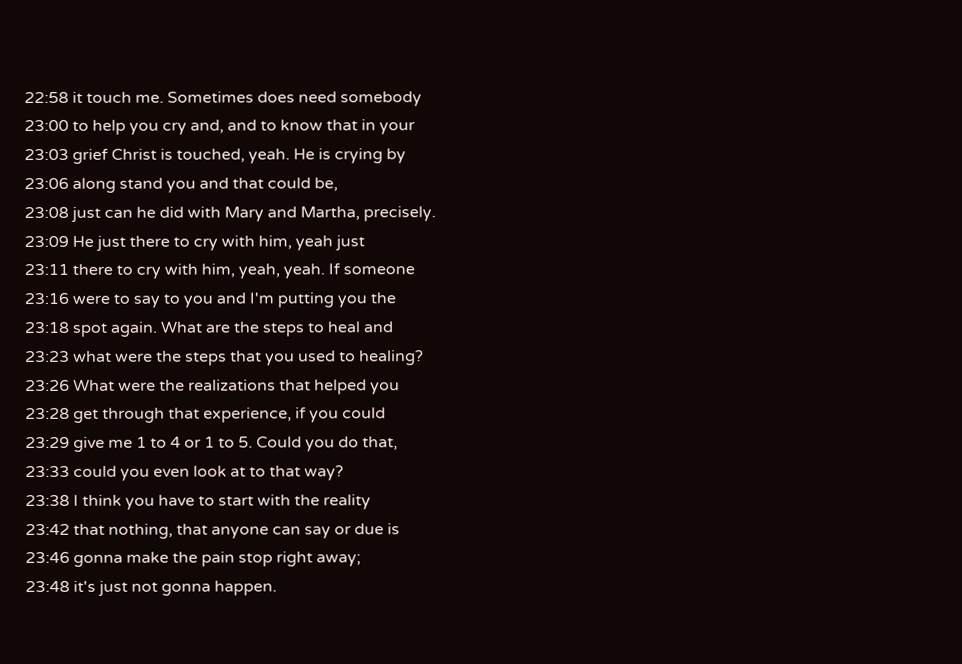22:58 it touch me. Sometimes does need somebody
23:00 to help you cry and, and to know that in your
23:03 grief Christ is touched, yeah. He is crying by
23:06 along stand you and that could be,
23:08 just can he did with Mary and Martha, precisely.
23:09 He just there to cry with him, yeah just
23:11 there to cry with him, yeah, yeah. If someone
23:16 were to say to you and I'm putting you the
23:18 spot again. What are the steps to heal and
23:23 what were the steps that you used to healing?
23:26 What were the realizations that helped you
23:28 get through that experience, if you could
23:29 give me 1 to 4 or 1 to 5. Could you do that,
23:33 could you even look at to that way?
23:38 I think you have to start with the reality
23:42 that nothing, that anyone can say or due is
23:46 gonna make the pain stop right away;
23:48 it's just not gonna happen.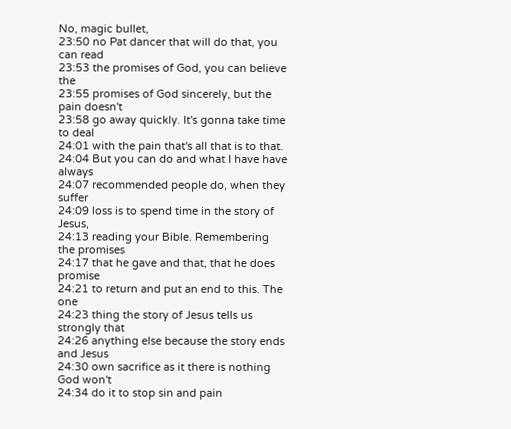No, magic bullet,
23:50 no Pat dancer that will do that, you can read
23:53 the promises of God, you can believe the
23:55 promises of God sincerely, but the pain doesn't
23:58 go away quickly. It's gonna take time to deal
24:01 with the pain that's all that is to that.
24:04 But you can do and what I have have always
24:07 recommended people do, when they suffer
24:09 loss is to spend time in the story of Jesus,
24:13 reading your Bible. Remembering the promises
24:17 that he gave and that, that he does promise
24:21 to return and put an end to this. The one
24:23 thing the story of Jesus tells us strongly that
24:26 anything else because the story ends and Jesus
24:30 own sacrifice as it there is nothing God won't
24:34 do it to stop sin and pain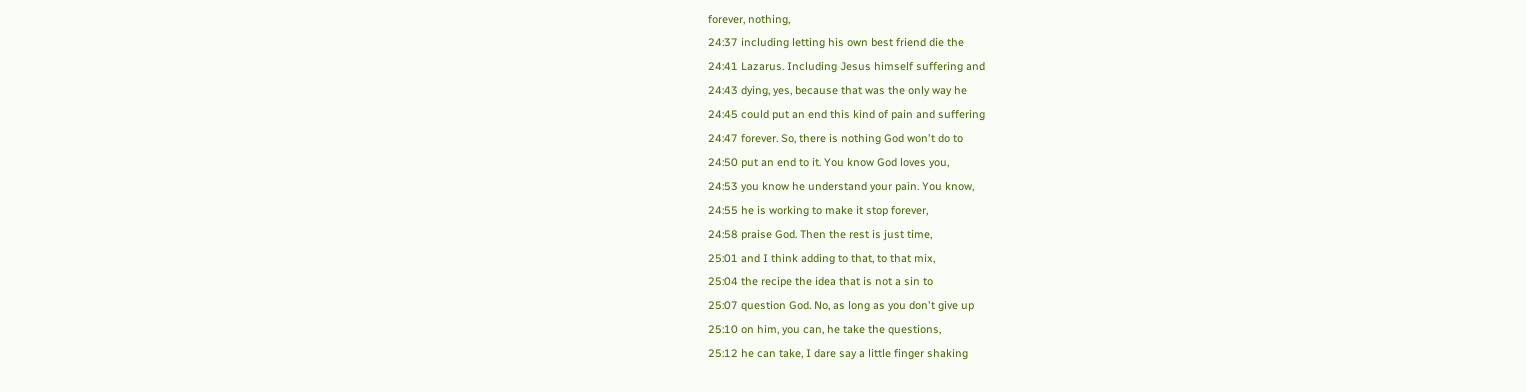forever, nothing,
24:37 including letting his own best friend die the
24:41 Lazarus. Including Jesus himself suffering and
24:43 dying, yes, because that was the only way he
24:45 could put an end this kind of pain and suffering
24:47 forever. So, there is nothing God won't do to
24:50 put an end to it. You know God loves you,
24:53 you know he understand your pain. You know,
24:55 he is working to make it stop forever,
24:58 praise God. Then the rest is just time,
25:01 and I think adding to that, to that mix,
25:04 the recipe the idea that is not a sin to
25:07 question God. No, as long as you don't give up
25:10 on him, you can, he take the questions,
25:12 he can take, I dare say a little finger shaking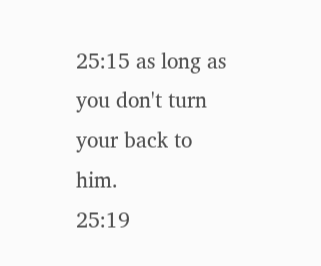25:15 as long as you don't turn your back to him.
25:19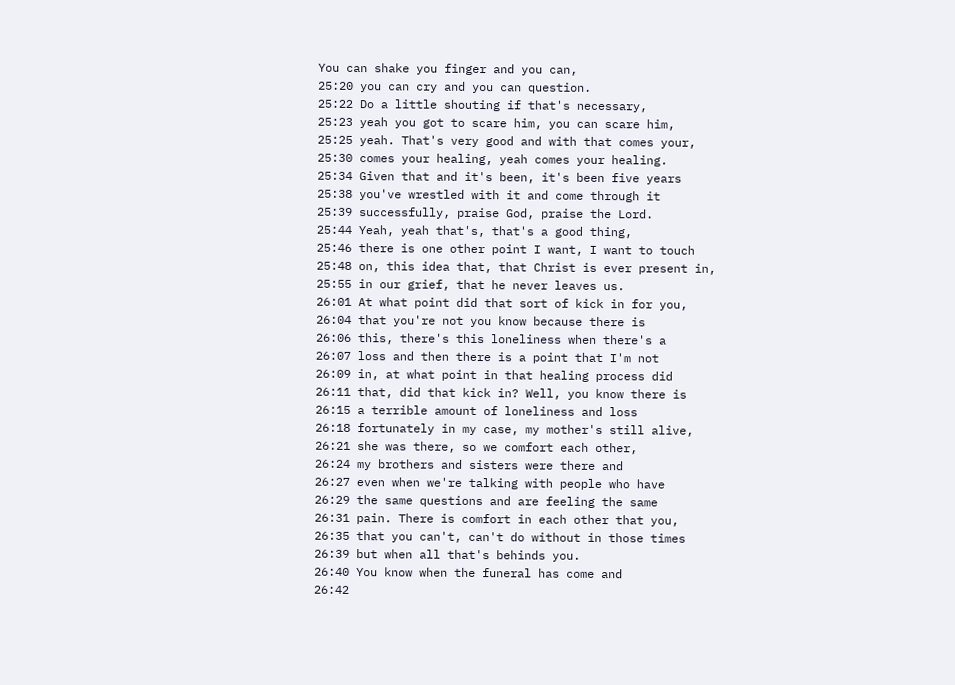You can shake you finger and you can,
25:20 you can cry and you can question.
25:22 Do a little shouting if that's necessary,
25:23 yeah you got to scare him, you can scare him,
25:25 yeah. That's very good and with that comes your,
25:30 comes your healing, yeah comes your healing.
25:34 Given that and it's been, it's been five years
25:38 you've wrestled with it and come through it
25:39 successfully, praise God, praise the Lord.
25:44 Yeah, yeah that's, that's a good thing,
25:46 there is one other point I want, I want to touch
25:48 on, this idea that, that Christ is ever present in,
25:55 in our grief, that he never leaves us.
26:01 At what point did that sort of kick in for you,
26:04 that you're not you know because there is
26:06 this, there's this loneliness when there's a
26:07 loss and then there is a point that I'm not
26:09 in, at what point in that healing process did
26:11 that, did that kick in? Well, you know there is
26:15 a terrible amount of loneliness and loss
26:18 fortunately in my case, my mother's still alive,
26:21 she was there, so we comfort each other,
26:24 my brothers and sisters were there and
26:27 even when we're talking with people who have
26:29 the same questions and are feeling the same
26:31 pain. There is comfort in each other that you,
26:35 that you can't, can't do without in those times
26:39 but when all that's behinds you.
26:40 You know when the funeral has come and
26:42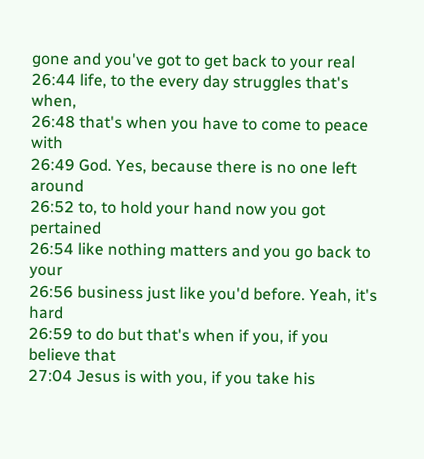gone and you've got to get back to your real
26:44 life, to the every day struggles that's when,
26:48 that's when you have to come to peace with
26:49 God. Yes, because there is no one left around
26:52 to, to hold your hand now you got pertained
26:54 like nothing matters and you go back to your
26:56 business just like you'd before. Yeah, it's hard
26:59 to do but that's when if you, if you believe that
27:04 Jesus is with you, if you take his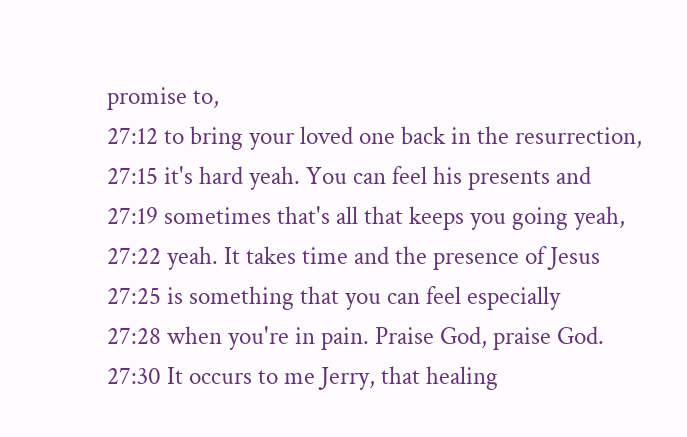promise to,
27:12 to bring your loved one back in the resurrection,
27:15 it's hard yeah. You can feel his presents and
27:19 sometimes that's all that keeps you going yeah,
27:22 yeah. It takes time and the presence of Jesus
27:25 is something that you can feel especially
27:28 when you're in pain. Praise God, praise God.
27:30 It occurs to me Jerry, that healing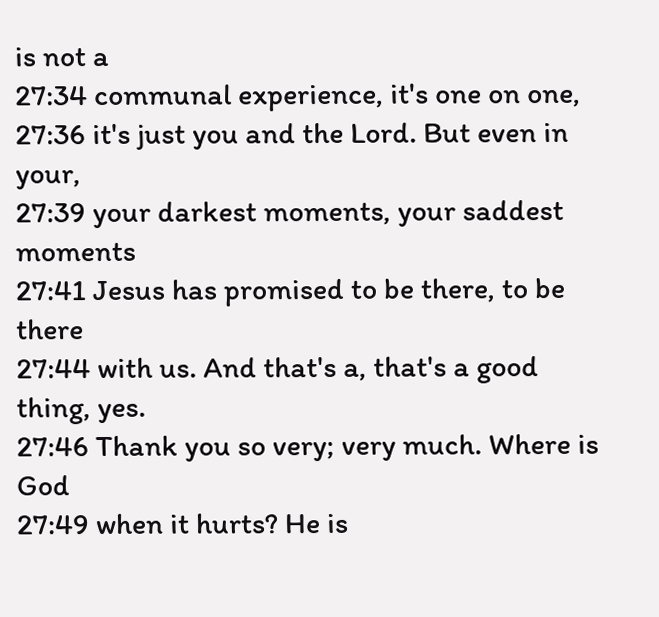is not a
27:34 communal experience, it's one on one,
27:36 it's just you and the Lord. But even in your,
27:39 your darkest moments, your saddest moments
27:41 Jesus has promised to be there, to be there
27:44 with us. And that's a, that's a good thing, yes.
27:46 Thank you so very; very much. Where is God
27:49 when it hurts? He is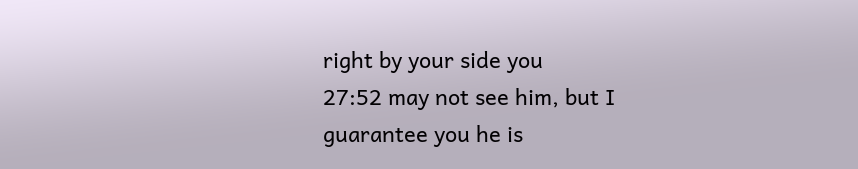right by your side you
27:52 may not see him, but I guarantee you he is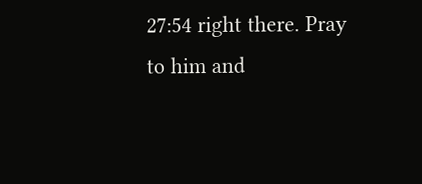27:54 right there. Pray to him and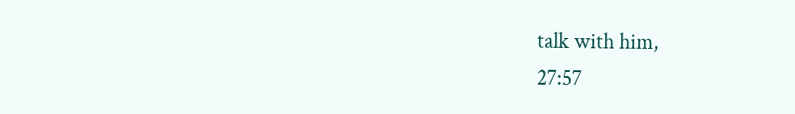talk with him,
27:57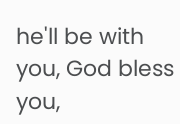he'll be with you, God bless you,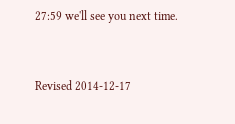27:59 we'll see you next time.


Revised 2014-12-17